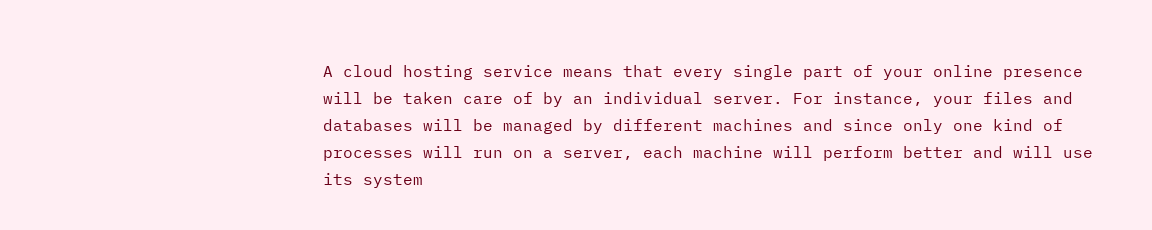A cloud hosting service means that every single part of your online presence will be taken care of by an individual server. For instance, your files and databases will be managed by different machines and since only one kind of processes will run on a server, each machine will perform better and will use its system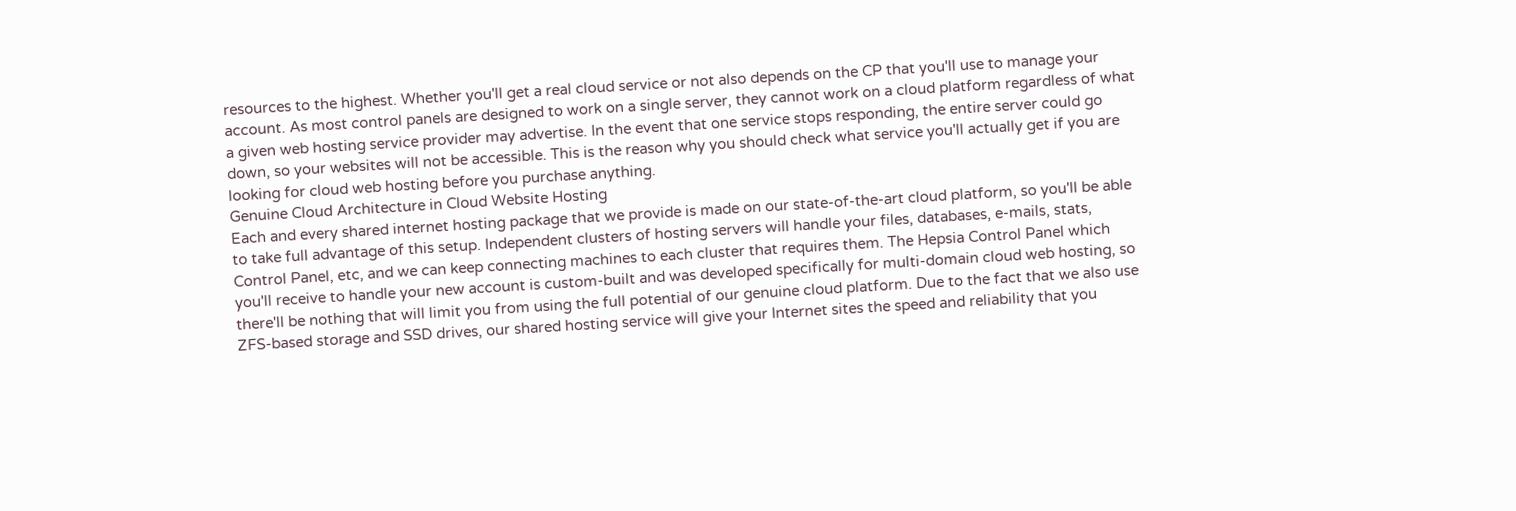resources to the highest. Whether you'll get a real cloud service or not also depends on the CP that you'll use to manage your account. As most control panels are designed to work on a single server, they cannot work on a cloud platform regardless of what a given web hosting service provider may advertise. In the event that one service stops responding, the entire server could go down, so your websites will not be accessible. This is the reason why you should check what service you'll actually get if you are looking for cloud web hosting before you purchase anything.
Genuine Cloud Architecture in Cloud Website Hosting
Each and every shared internet hosting package that we provide is made on our state-of-the-art cloud platform, so you'll be able to take full advantage of this setup. Independent clusters of hosting servers will handle your files, databases, e-mails, stats, Control Panel, etc, and we can keep connecting machines to each cluster that requires them. The Hepsia Control Panel which you'll receive to handle your new account is custom-built and was developed specifically for multi-domain cloud web hosting, so there'll be nothing that will limit you from using the full potential of our genuine cloud platform. Due to the fact that we also use ZFS-based storage and SSD drives, our shared hosting service will give your Internet sites the speed and reliability that you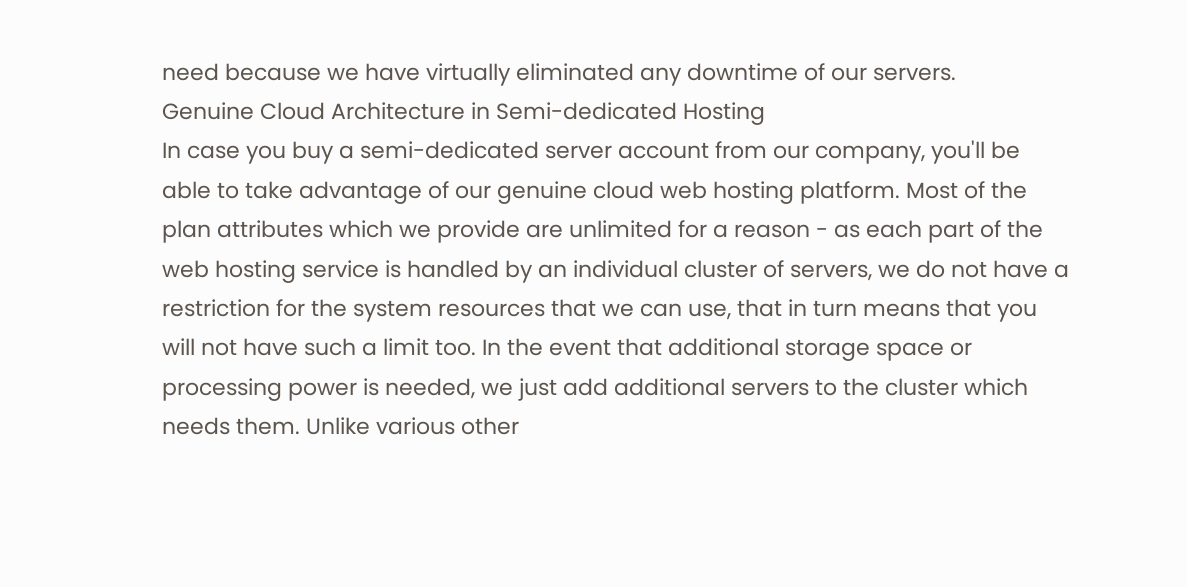need because we have virtually eliminated any downtime of our servers.
Genuine Cloud Architecture in Semi-dedicated Hosting
In case you buy a semi-dedicated server account from our company, you'll be able to take advantage of our genuine cloud web hosting platform. Most of the plan attributes which we provide are unlimited for a reason - as each part of the web hosting service is handled by an individual cluster of servers, we do not have a restriction for the system resources that we can use, that in turn means that you will not have such a limit too. In the event that additional storage space or processing power is needed, we just add additional servers to the cluster which needs them. Unlike various other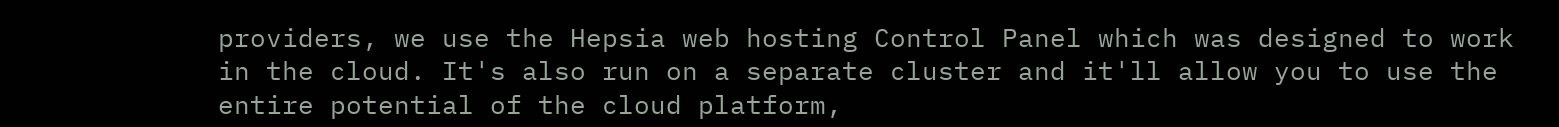providers, we use the Hepsia web hosting Control Panel which was designed to work in the cloud. It's also run on a separate cluster and it'll allow you to use the entire potential of the cloud platform,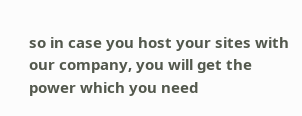so in case you host your sites with our company, you will get the power which you need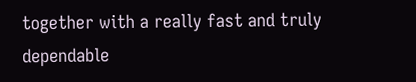together with a really fast and truly dependable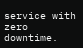service with zero downtime.